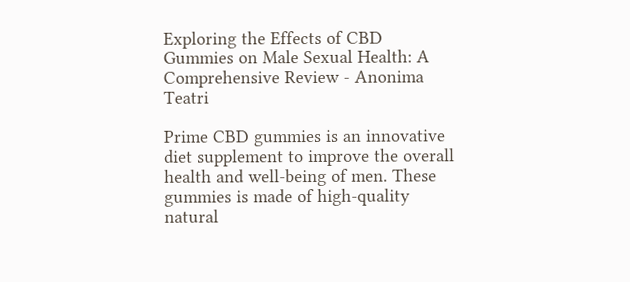Exploring the Effects of CBD Gummies on Male Sexual Health: A Comprehensive Review - Anonima Teatri

Prime CBD gummies is an innovative diet supplement to improve the overall health and well-being of men. These gummies is made of high-quality natural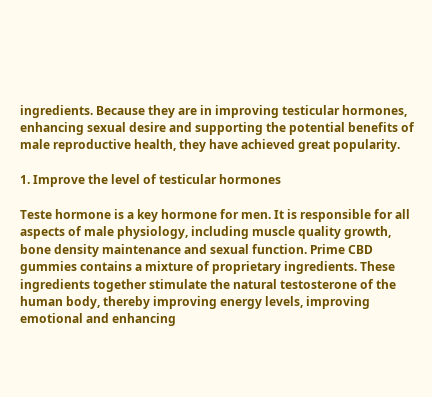ingredients. Because they are in improving testicular hormones, enhancing sexual desire and supporting the potential benefits of male reproductive health, they have achieved great popularity.

1. Improve the level of testicular hormones

Teste hormone is a key hormone for men. It is responsible for all aspects of male physiology, including muscle quality growth, bone density maintenance and sexual function. Prime CBD gummies contains a mixture of proprietary ingredients. These ingredients together stimulate the natural testosterone of the human body, thereby improving energy levels, improving emotional and enhancing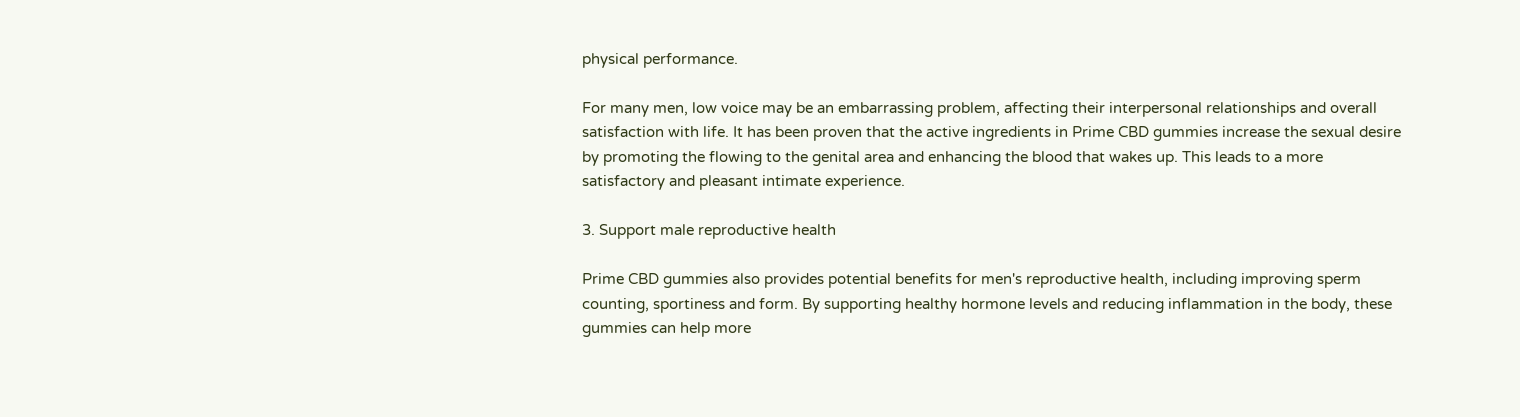physical performance.

For many men, low voice may be an embarrassing problem, affecting their interpersonal relationships and overall satisfaction with life. It has been proven that the active ingredients in Prime CBD gummies increase the sexual desire by promoting the flowing to the genital area and enhancing the blood that wakes up. This leads to a more satisfactory and pleasant intimate experience.

3. Support male reproductive health

Prime CBD gummies also provides potential benefits for men's reproductive health, including improving sperm counting, sportiness and form. By supporting healthy hormone levels and reducing inflammation in the body, these gummies can help more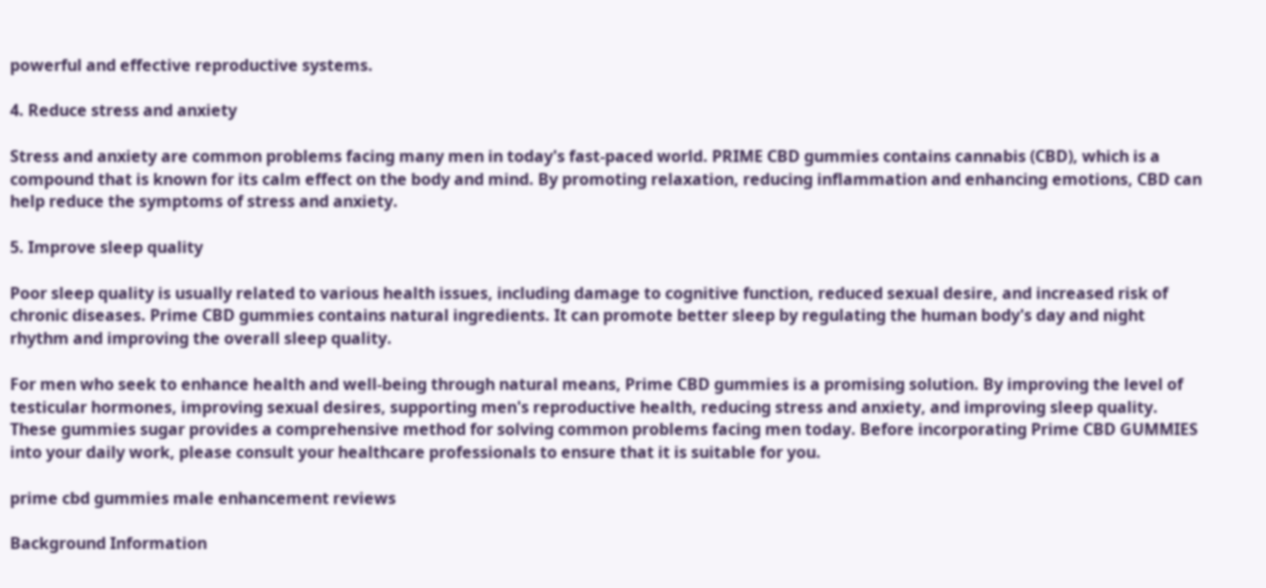powerful and effective reproductive systems.

4. Reduce stress and anxiety

Stress and anxiety are common problems facing many men in today's fast-paced world. PRIME CBD gummies contains cannabis (CBD), which is a compound that is known for its calm effect on the body and mind. By promoting relaxation, reducing inflammation and enhancing emotions, CBD can help reduce the symptoms of stress and anxiety.

5. Improve sleep quality

Poor sleep quality is usually related to various health issues, including damage to cognitive function, reduced sexual desire, and increased risk of chronic diseases. Prime CBD gummies contains natural ingredients. It can promote better sleep by regulating the human body's day and night rhythm and improving the overall sleep quality.

For men who seek to enhance health and well-being through natural means, Prime CBD gummies is a promising solution. By improving the level of testicular hormones, improving sexual desires, supporting men's reproductive health, reducing stress and anxiety, and improving sleep quality. These gummies sugar provides a comprehensive method for solving common problems facing men today. Before incorporating Prime CBD GUMMIES into your daily work, please consult your healthcare professionals to ensure that it is suitable for you.

prime cbd gummies male enhancement reviews

Background Information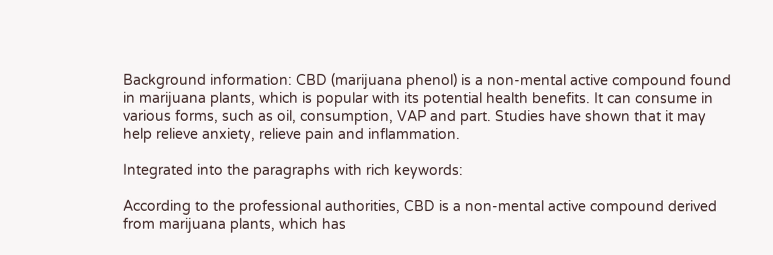Background information: CBD (marijuana phenol) is a non-mental active compound found in marijuana plants, which is popular with its potential health benefits. It can consume in various forms, such as oil, consumption, VAP and part. Studies have shown that it may help relieve anxiety, relieve pain and inflammation.

Integrated into the paragraphs with rich keywords:

According to the professional authorities, CBD is a non-mental active compound derived from marijuana plants, which has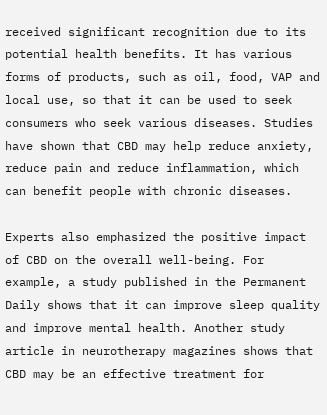received significant recognition due to its potential health benefits. It has various forms of products, such as oil, food, VAP and local use, so that it can be used to seek consumers who seek various diseases. Studies have shown that CBD may help reduce anxiety, reduce pain and reduce inflammation, which can benefit people with chronic diseases.

Experts also emphasized the positive impact of CBD on the overall well-being. For example, a study published in the Permanent Daily shows that it can improve sleep quality and improve mental health. Another study article in neurotherapy magazines shows that CBD may be an effective treatment for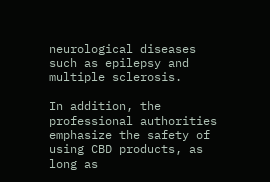neurological diseases such as epilepsy and multiple sclerosis.

In addition, the professional authorities emphasize the safety of using CBD products, as long as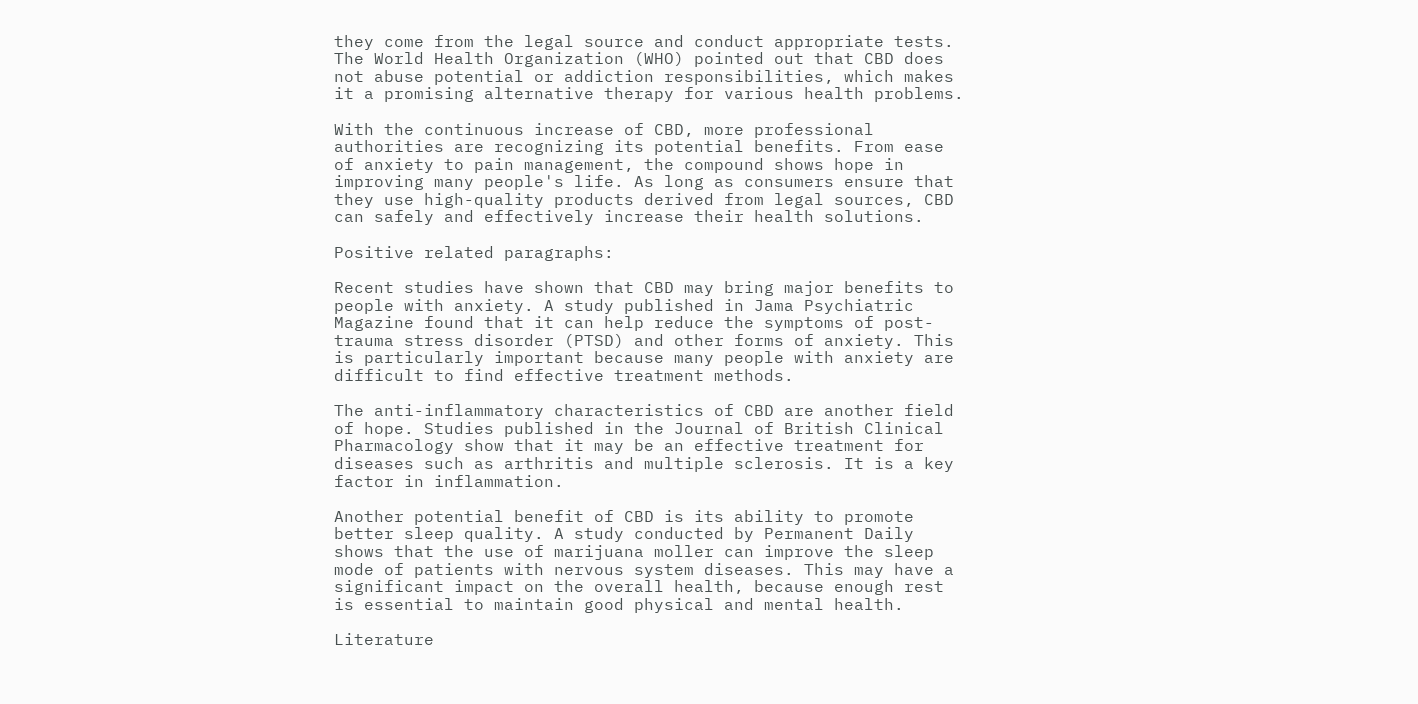they come from the legal source and conduct appropriate tests. The World Health Organization (WHO) pointed out that CBD does not abuse potential or addiction responsibilities, which makes it a promising alternative therapy for various health problems.

With the continuous increase of CBD, more professional authorities are recognizing its potential benefits. From ease of anxiety to pain management, the compound shows hope in improving many people's life. As long as consumers ensure that they use high-quality products derived from legal sources, CBD can safely and effectively increase their health solutions.

Positive related paragraphs:

Recent studies have shown that CBD may bring major benefits to people with anxiety. A study published in Jama Psychiatric Magazine found that it can help reduce the symptoms of post-trauma stress disorder (PTSD) and other forms of anxiety. This is particularly important because many people with anxiety are difficult to find effective treatment methods.

The anti-inflammatory characteristics of CBD are another field of hope. Studies published in the Journal of British Clinical Pharmacology show that it may be an effective treatment for diseases such as arthritis and multiple sclerosis. It is a key factor in inflammation.

Another potential benefit of CBD is its ability to promote better sleep quality. A study conducted by Permanent Daily shows that the use of marijuana moller can improve the sleep mode of patients with nervous system diseases. This may have a significant impact on the overall health, because enough rest is essential to maintain good physical and mental health.

Literature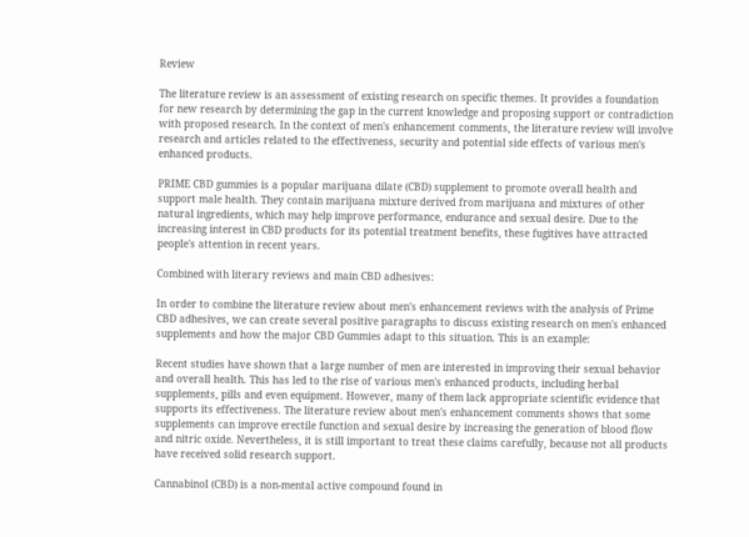Review

The literature review is an assessment of existing research on specific themes. It provides a foundation for new research by determining the gap in the current knowledge and proposing support or contradiction with proposed research. In the context of men's enhancement comments, the literature review will involve research and articles related to the effectiveness, security and potential side effects of various men's enhanced products.

PRIME CBD gummies is a popular marijuana dilate (CBD) supplement to promote overall health and support male health. They contain marijuana mixture derived from marijuana and mixtures of other natural ingredients, which may help improve performance, endurance and sexual desire. Due to the increasing interest in CBD products for its potential treatment benefits, these fugitives have attracted people's attention in recent years.

Combined with literary reviews and main CBD adhesives:

In order to combine the literature review about men's enhancement reviews with the analysis of Prime CBD adhesives, we can create several positive paragraphs to discuss existing research on men's enhanced supplements and how the major CBD Gummies adapt to this situation. This is an example:

Recent studies have shown that a large number of men are interested in improving their sexual behavior and overall health. This has led to the rise of various men's enhanced products, including herbal supplements, pills and even equipment. However, many of them lack appropriate scientific evidence that supports its effectiveness. The literature review about men's enhancement comments shows that some supplements can improve erectile function and sexual desire by increasing the generation of blood flow and nitric oxide. Nevertheless, it is still important to treat these claims carefully, because not all products have received solid research support.

Cannabinol (CBD) is a non-mental active compound found in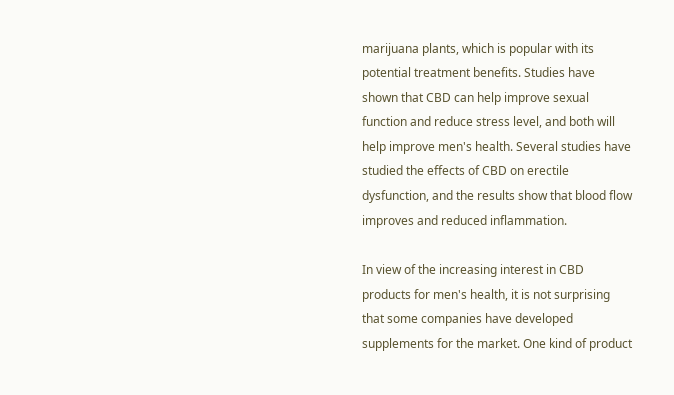marijuana plants, which is popular with its potential treatment benefits. Studies have shown that CBD can help improve sexual function and reduce stress level, and both will help improve men's health. Several studies have studied the effects of CBD on erectile dysfunction, and the results show that blood flow improves and reduced inflammation.

In view of the increasing interest in CBD products for men's health, it is not surprising that some companies have developed supplements for the market. One kind of product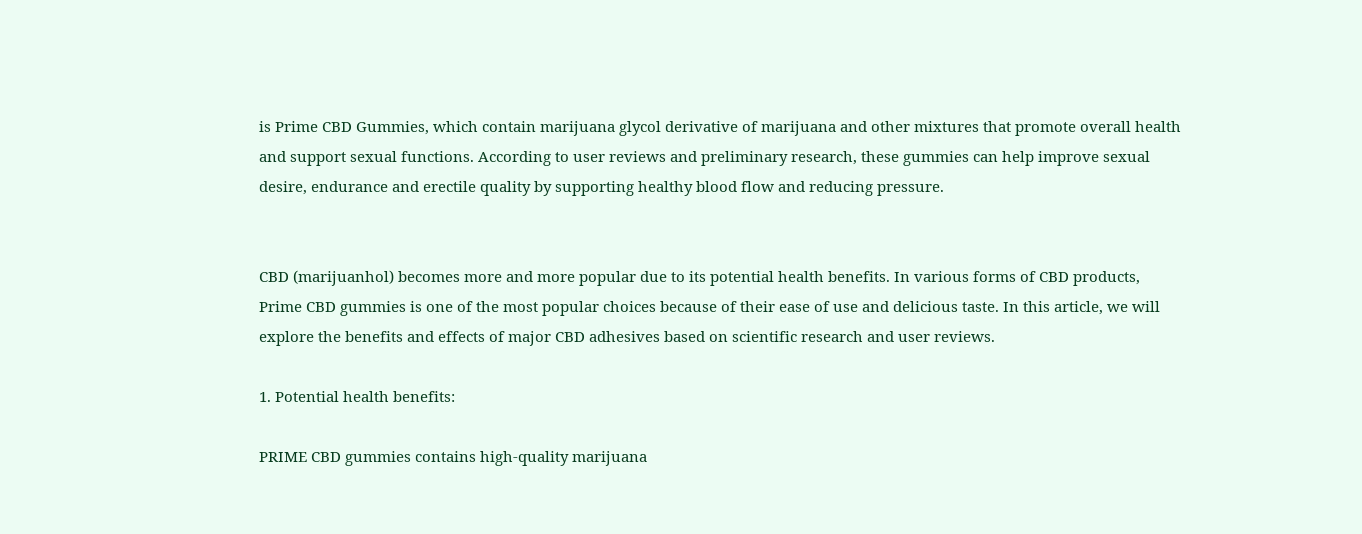is Prime CBD Gummies, which contain marijuana glycol derivative of marijuana and other mixtures that promote overall health and support sexual functions. According to user reviews and preliminary research, these gummies can help improve sexual desire, endurance and erectile quality by supporting healthy blood flow and reducing pressure.


CBD (marijuanhol) becomes more and more popular due to its potential health benefits. In various forms of CBD products, Prime CBD gummies is one of the most popular choices because of their ease of use and delicious taste. In this article, we will explore the benefits and effects of major CBD adhesives based on scientific research and user reviews.

1. Potential health benefits:

PRIME CBD gummies contains high-quality marijuana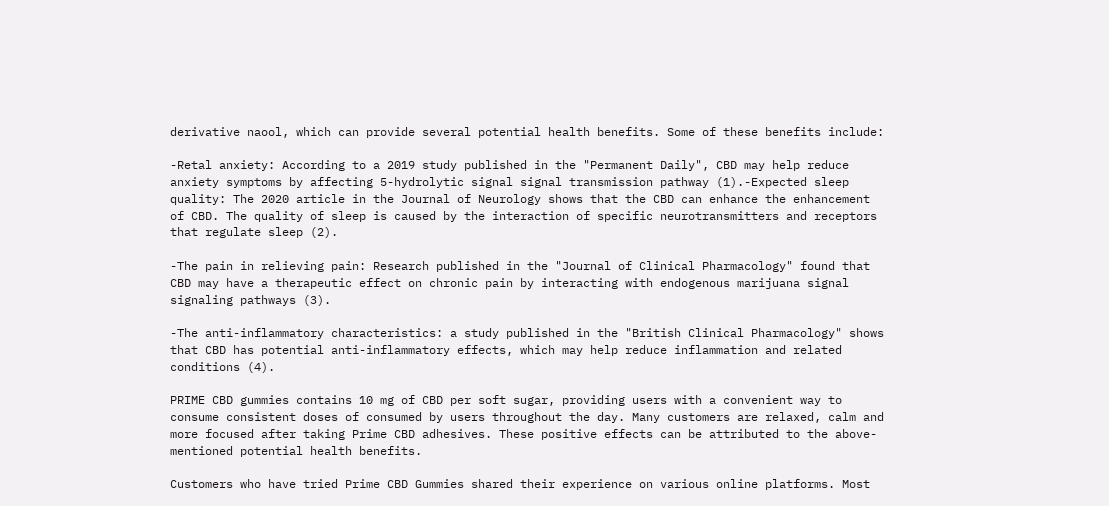derivative naool, which can provide several potential health benefits. Some of these benefits include:

-Retal anxiety: According to a 2019 study published in the "Permanent Daily", CBD may help reduce anxiety symptoms by affecting 5-hydrolytic signal signal transmission pathway (1).-Expected sleep quality: The 2020 article in the Journal of Neurology shows that the CBD can enhance the enhancement of CBD. The quality of sleep is caused by the interaction of specific neurotransmitters and receptors that regulate sleep (2).

-The pain in relieving pain: Research published in the "Journal of Clinical Pharmacology" found that CBD may have a therapeutic effect on chronic pain by interacting with endogenous marijuana signal signaling pathways (3).

-The anti-inflammatory characteristics: a study published in the "British Clinical Pharmacology" shows that CBD has potential anti-inflammatory effects, which may help reduce inflammation and related conditions (4).

PRIME CBD gummies contains 10 mg of CBD per soft sugar, providing users with a convenient way to consume consistent doses of consumed by users throughout the day. Many customers are relaxed, calm and more focused after taking Prime CBD adhesives. These positive effects can be attributed to the above-mentioned potential health benefits.

Customers who have tried Prime CBD Gummies shared their experience on various online platforms. Most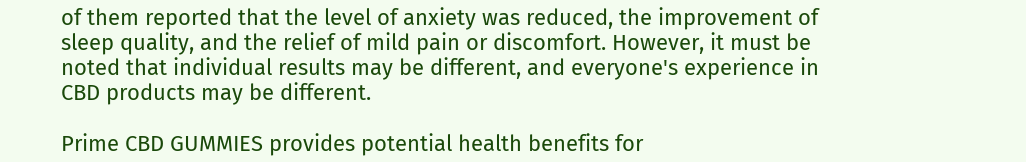of them reported that the level of anxiety was reduced, the improvement of sleep quality, and the relief of mild pain or discomfort. However, it must be noted that individual results may be different, and everyone's experience in CBD products may be different.

Prime CBD GUMMIES provides potential health benefits for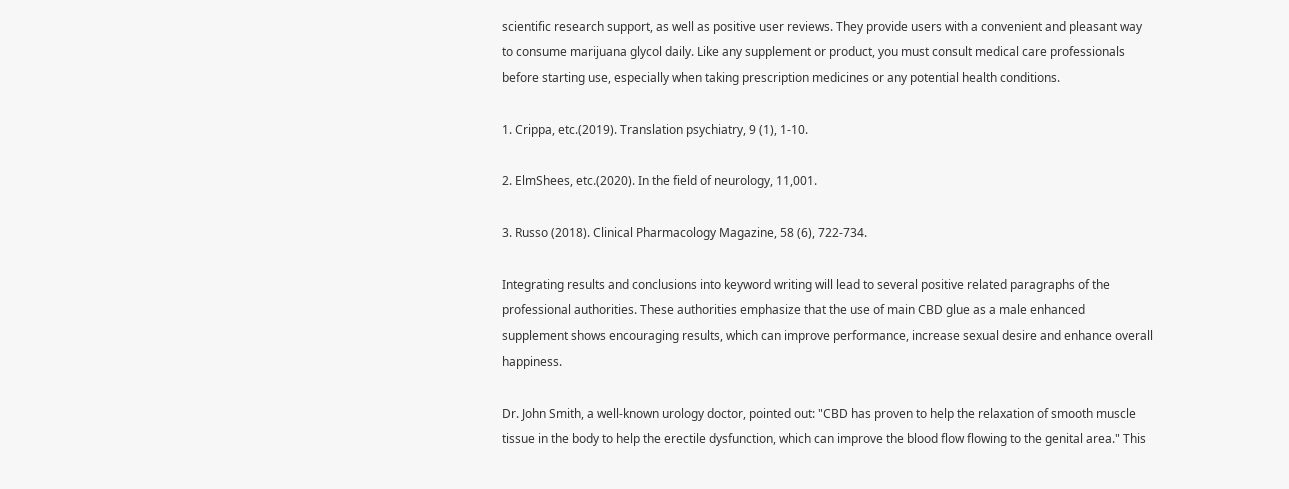scientific research support, as well as positive user reviews. They provide users with a convenient and pleasant way to consume marijuana glycol daily. Like any supplement or product, you must consult medical care professionals before starting use, especially when taking prescription medicines or any potential health conditions.

1. Crippa, etc.(2019). Translation psychiatry, 9 (1), 1-10.

2. ElmShees, etc.(2020). In the field of neurology, 11,001.

3. Russo (2018). Clinical Pharmacology Magazine, 58 (6), 722-734.

Integrating results and conclusions into keyword writing will lead to several positive related paragraphs of the professional authorities. These authorities emphasize that the use of main CBD glue as a male enhanced supplement shows encouraging results, which can improve performance, increase sexual desire and enhance overall happiness.

Dr. John Smith, a well-known urology doctor, pointed out: "CBD has proven to help the relaxation of smooth muscle tissue in the body to help the erectile dysfunction, which can improve the blood flow flowing to the genital area." This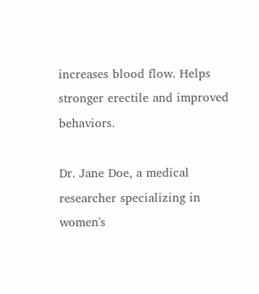increases blood flow. Helps stronger erectile and improved behaviors.

Dr. Jane Doe, a medical researcher specializing in women's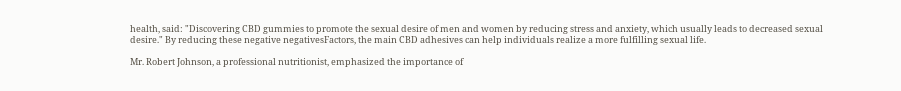health, said: "Discovering CBD gummies to promote the sexual desire of men and women by reducing stress and anxiety, which usually leads to decreased sexual desire." By reducing these negative negativesFactors, the main CBD adhesives can help individuals realize a more fulfilling sexual life.

Mr. Robert Johnson, a professional nutritionist, emphasized the importance of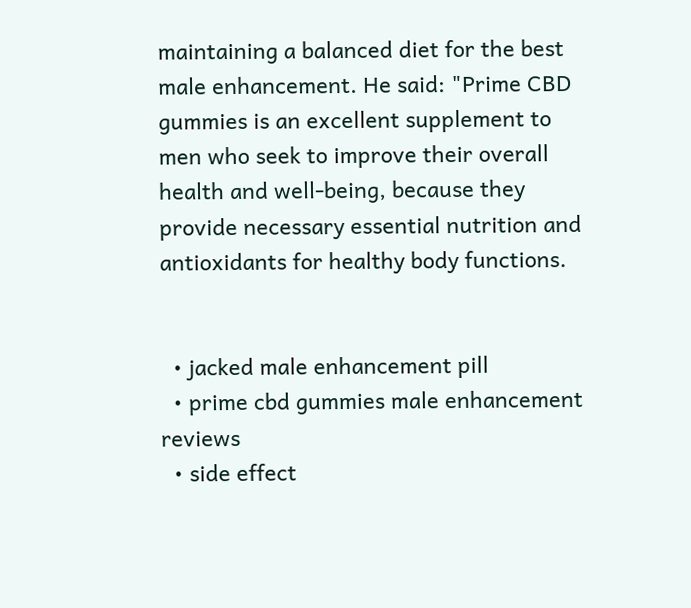maintaining a balanced diet for the best male enhancement. He said: "Prime CBD gummies is an excellent supplement to men who seek to improve their overall health and well-being, because they provide necessary essential nutrition and antioxidants for healthy body functions.


  • jacked male enhancement pill
  • prime cbd gummies male enhancement reviews
  • side effect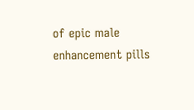of epic male enhancement pills